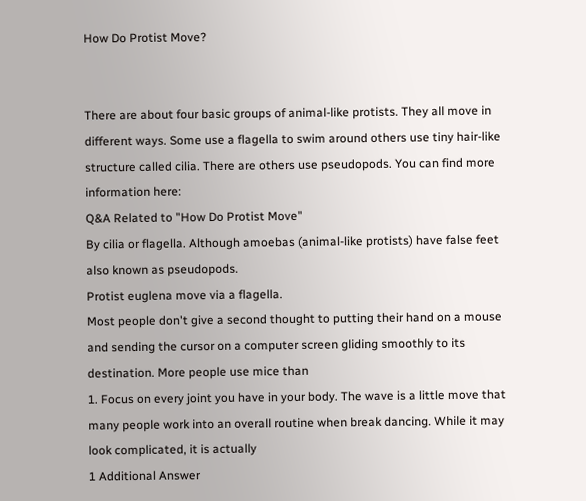How Do Protist Move?


There are about four basic groups of animal-like protists. They all move in different ways. Some use a flagella to swim around others use tiny hair-like structure called cilia. There are others use pseudopods. You can find more information here:
Q&A Related to "How Do Protist Move"
By cilia or flagella. Although amoebas (animal-like protists) have false feet also known as pseudopods.
Protist euglena move via a flagella.
Most people don't give a second thought to putting their hand on a mouse and sending the cursor on a computer screen gliding smoothly to its destination. More people use mice than
1. Focus on every joint you have in your body. The wave is a little move that many people work into an overall routine when break dancing. While it may look complicated, it is actually
1 Additional Answer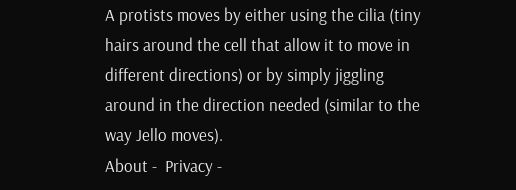A protists moves by either using the cilia (tiny hairs around the cell that allow it to move in different directions) or by simply jiggling around in the direction needed (similar to the way Jello moves).
About -  Privacy -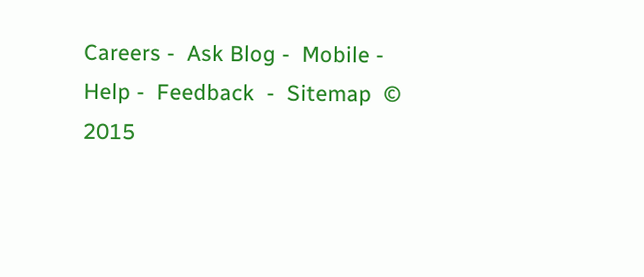Careers -  Ask Blog -  Mobile -  Help -  Feedback  -  Sitemap  © 2015